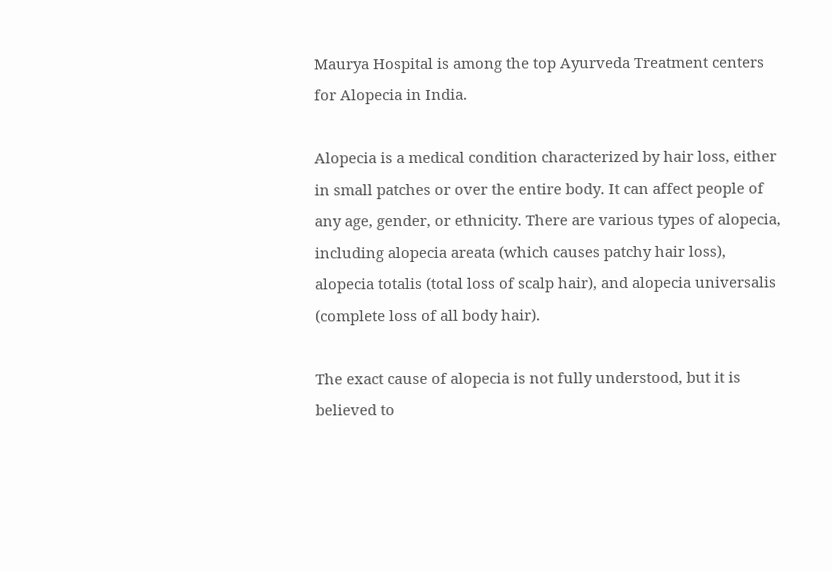Maurya Hospital is among the top Ayurveda Treatment centers for Alopecia in India.

Alopecia is a medical condition characterized by hair loss, either in small patches or over the entire body. It can affect people of any age, gender, or ethnicity. There are various types of alopecia, including alopecia areata (which causes patchy hair loss), alopecia totalis (total loss of scalp hair), and alopecia universalis (complete loss of all body hair).

The exact cause of alopecia is not fully understood, but it is believed to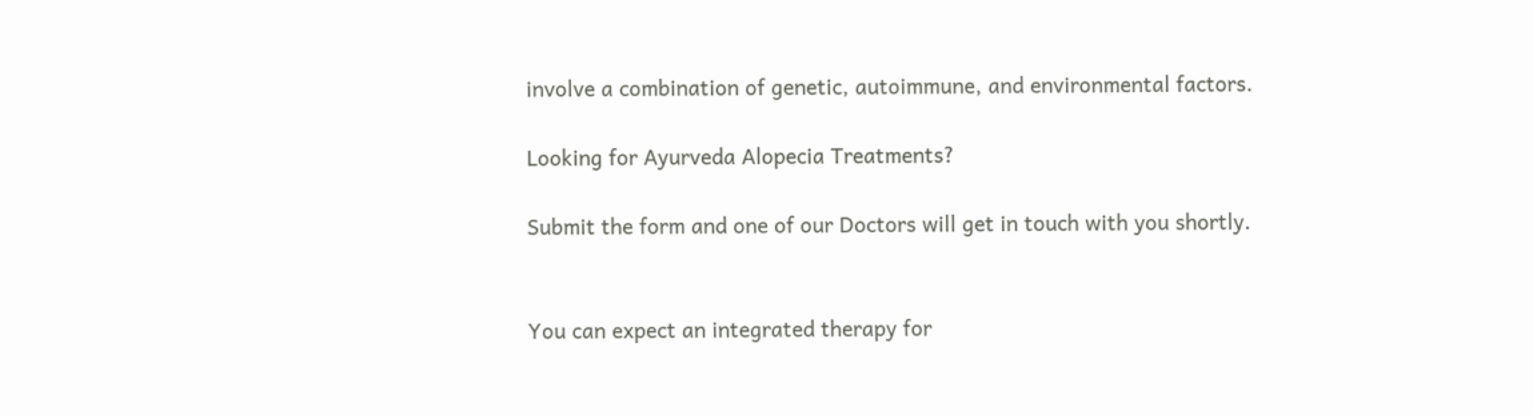involve a combination of genetic, autoimmune, and environmental factors.

Looking for Ayurveda Alopecia Treatments?

Submit the form and one of our Doctors will get in touch with you shortly.


You can expect an integrated therapy for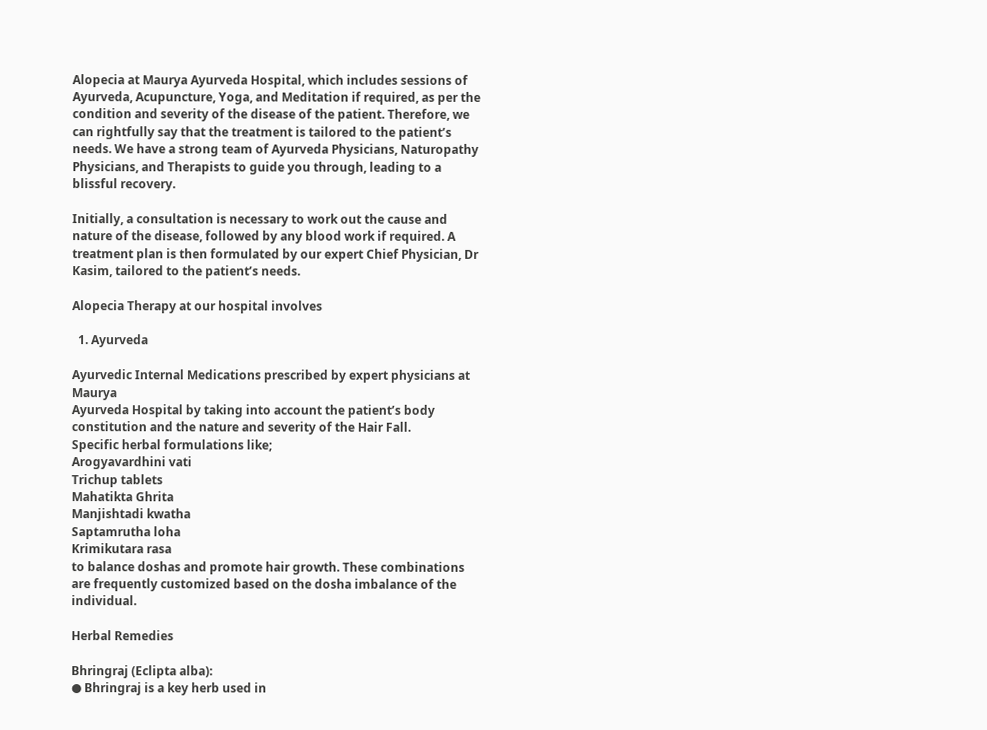Alopecia at Maurya Ayurveda Hospital, which includes sessions of Ayurveda, Acupuncture, Yoga, and Meditation if required, as per the condition and severity of the disease of the patient. Therefore, we can rightfully say that the treatment is tailored to the patient’s needs. We have a strong team of Ayurveda Physicians, Naturopathy Physicians, and Therapists to guide you through, leading to a blissful recovery.

Initially, a consultation is necessary to work out the cause and nature of the disease, followed by any blood work if required. A treatment plan is then formulated by our expert Chief Physician, Dr Kasim, tailored to the patient’s needs.

Alopecia Therapy at our hospital involves

  1. Ayurveda

Ayurvedic Internal Medications prescribed by expert physicians at Maurya
Ayurveda Hospital by taking into account the patient’s body constitution and the nature and severity of the Hair Fall.
Specific herbal formulations like;
Arogyavardhini vati
Trichup tablets
Mahatikta Ghrita
Manjishtadi kwatha
Saptamrutha loha
Krimikutara rasa
to balance doshas and promote hair growth. These combinations are frequently customized based on the dosha imbalance of the individual.

Herbal Remedies

Bhringraj (Eclipta alba):
● Bhringraj is a key herb used in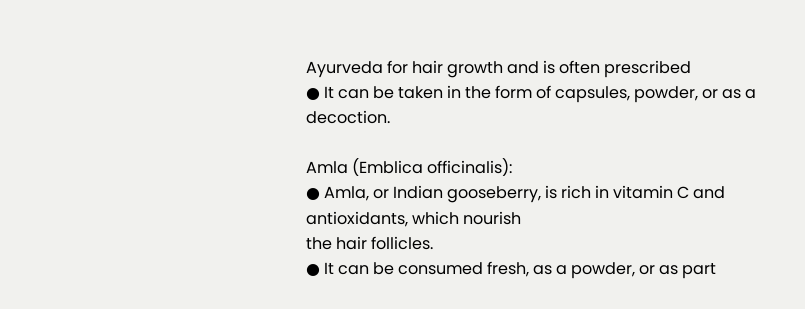Ayurveda for hair growth and is often prescribed
● It can be taken in the form of capsules, powder, or as a decoction.

Amla (Emblica officinalis):
● Amla, or Indian gooseberry, is rich in vitamin C and antioxidants, which nourish
the hair follicles.
● It can be consumed fresh, as a powder, or as part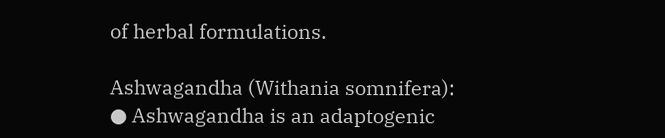of herbal formulations.

Ashwagandha (Withania somnifera):
● Ashwagandha is an adaptogenic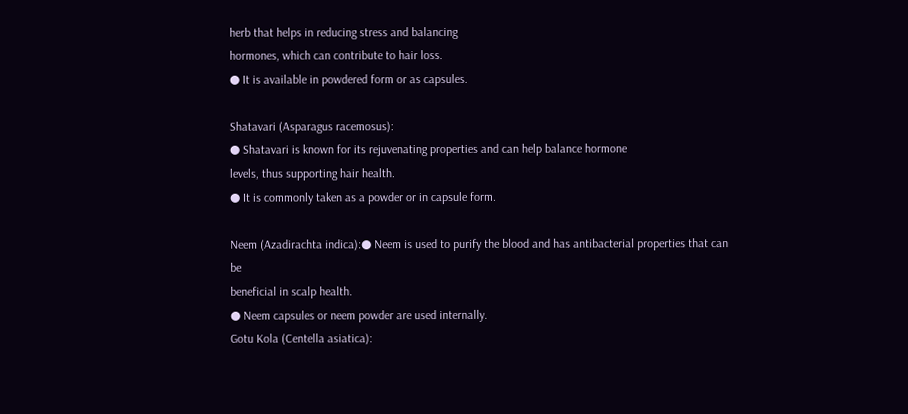herb that helps in reducing stress and balancing
hormones, which can contribute to hair loss.
● It is available in powdered form or as capsules.

Shatavari (Asparagus racemosus):
● Shatavari is known for its rejuvenating properties and can help balance hormone
levels, thus supporting hair health.
● It is commonly taken as a powder or in capsule form.

Neem (Azadirachta indica):● Neem is used to purify the blood and has antibacterial properties that can be
beneficial in scalp health.
● Neem capsules or neem powder are used internally.
Gotu Kola (Centella asiatica):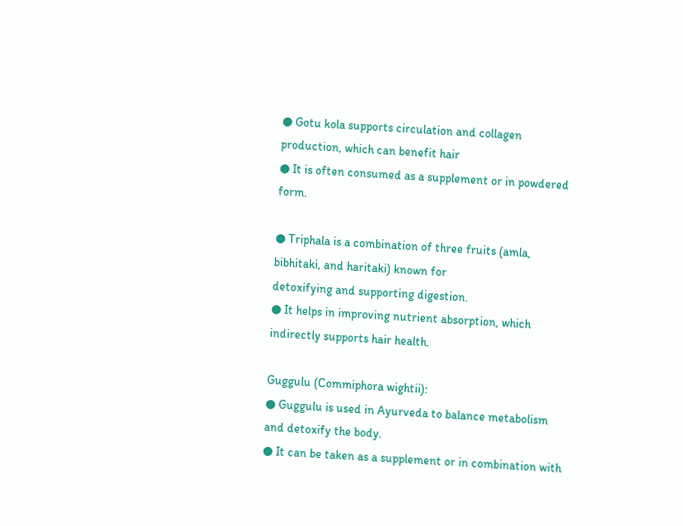● Gotu kola supports circulation and collagen production, which can benefit hair
● It is often consumed as a supplement or in powdered form.

● Triphala is a combination of three fruits (amla, bibhitaki, and haritaki) known for
detoxifying and supporting digestion.
● It helps in improving nutrient absorption, which indirectly supports hair health.

Guggulu (Commiphora wightii):
● Guggulu is used in Ayurveda to balance metabolism and detoxify the body.
● It can be taken as a supplement or in combination with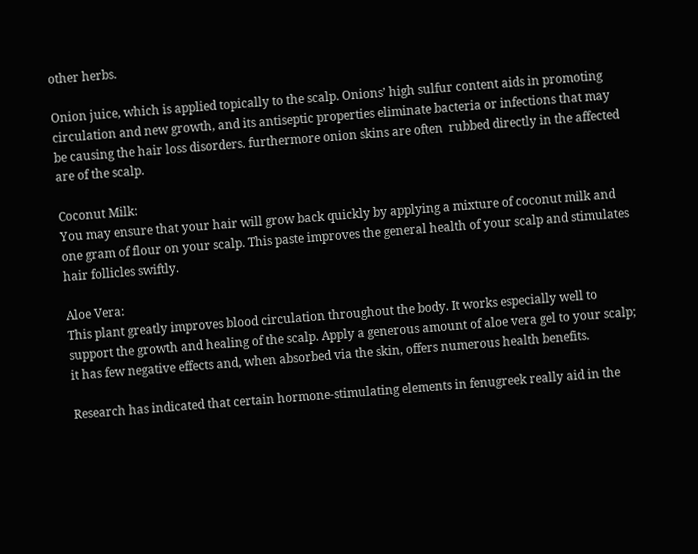other herbs.

Onion juice, which is applied topically to the scalp. Onions’ high sulfur content aids in promoting circulation and new growth, and its antiseptic properties eliminate bacteria or infections that may be causing the hair loss disorders. furthermore onion skins are often  rubbed directly in the affected are of the scalp.

Coconut Milk:
You may ensure that your hair will grow back quickly by applying a mixture of coconut milk and one gram of flour on your scalp. This paste improves the general health of your scalp and stimulates hair follicles swiftly.

Aloe Vera:
This plant greatly improves blood circulation throughout the body. It works especially well to support the growth and healing of the scalp. Apply a generous amount of aloe vera gel to your scalp; it has few negative effects and, when absorbed via the skin, offers numerous health benefits.

Research has indicated that certain hormone-stimulating elements in fenugreek really aid in the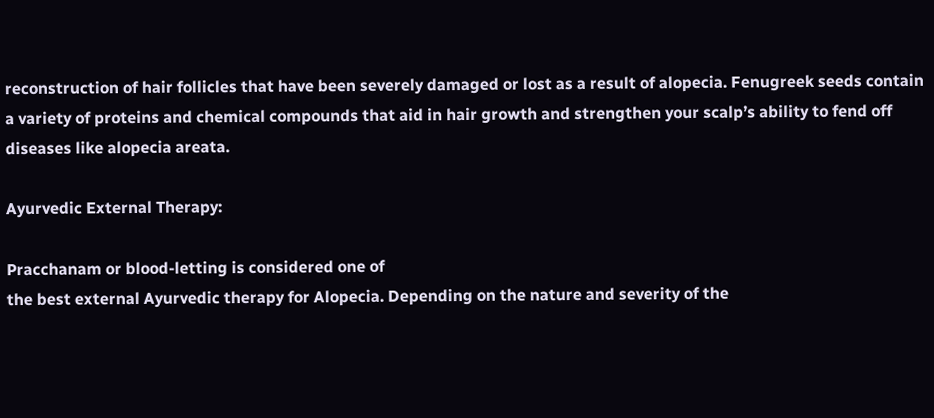reconstruction of hair follicles that have been severely damaged or lost as a result of alopecia. Fenugreek seeds contain a variety of proteins and chemical compounds that aid in hair growth and strengthen your scalp’s ability to fend off diseases like alopecia areata.

Ayurvedic External Therapy:

Pracchanam or blood-letting is considered one of
the best external Ayurvedic therapy for Alopecia. Depending on the nature and severity of the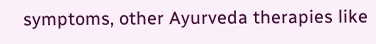symptoms, other Ayurveda therapies like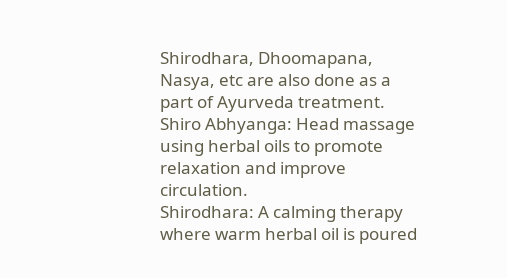Shirodhara, Dhoomapana, Nasya, etc are also done as a part of Ayurveda treatment.
Shiro Abhyanga: Head massage using herbal oils to promote relaxation and improve circulation.
Shirodhara: A calming therapy where warm herbal oil is poured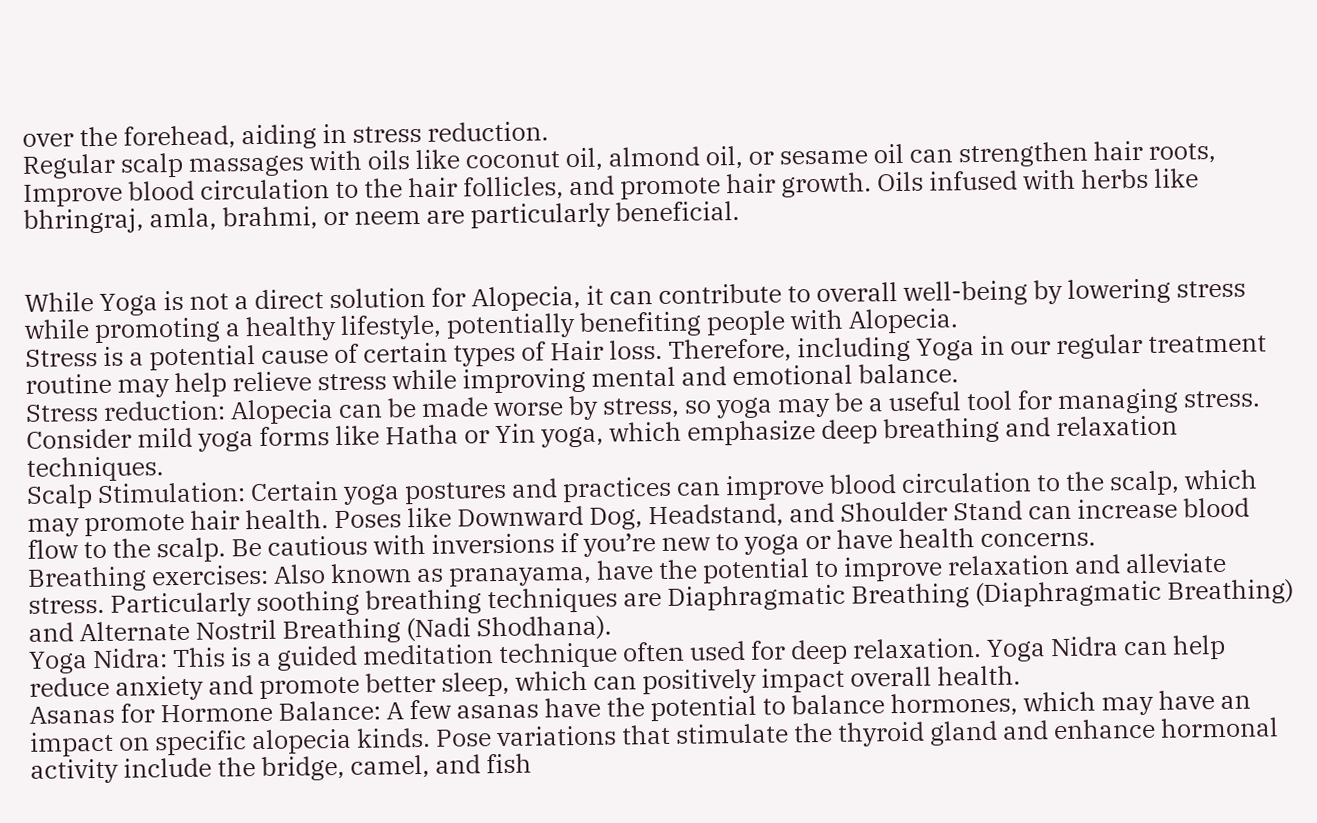over the forehead, aiding in stress reduction.
Regular scalp massages with oils like coconut oil, almond oil, or sesame oil can strengthen hair roots, Improve blood circulation to the hair follicles, and promote hair growth. Oils infused with herbs like bhringraj, amla, brahmi, or neem are particularly beneficial.


While Yoga is not a direct solution for Alopecia, it can contribute to overall well-being by lowering stress while promoting a healthy lifestyle, potentially benefiting people with Alopecia.
Stress is a potential cause of certain types of Hair loss. Therefore, including Yoga in our regular treatment routine may help relieve stress while improving mental and emotional balance.
Stress reduction: Alopecia can be made worse by stress, so yoga may be a useful tool for managing stress. Consider mild yoga forms like Hatha or Yin yoga, which emphasize deep breathing and relaxation techniques.
Scalp Stimulation: Certain yoga postures and practices can improve blood circulation to the scalp, which may promote hair health. Poses like Downward Dog, Headstand, and Shoulder Stand can increase blood flow to the scalp. Be cautious with inversions if you’re new to yoga or have health concerns.
Breathing exercises: Also known as pranayama, have the potential to improve relaxation and alleviate stress. Particularly soothing breathing techniques are Diaphragmatic Breathing (Diaphragmatic Breathing) and Alternate Nostril Breathing (Nadi Shodhana).
Yoga Nidra: This is a guided meditation technique often used for deep relaxation. Yoga Nidra can help reduce anxiety and promote better sleep, which can positively impact overall health.
Asanas for Hormone Balance: A few asanas have the potential to balance hormones, which may have an impact on specific alopecia kinds. Pose variations that stimulate the thyroid gland and enhance hormonal activity include the bridge, camel, and fish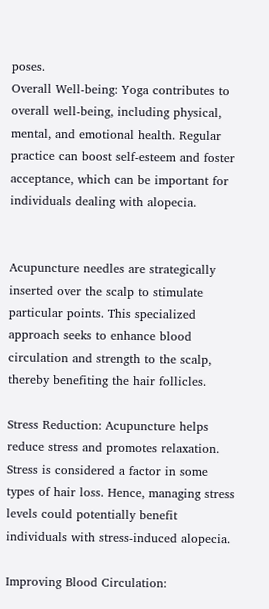poses.
Overall Well-being: Yoga contributes to overall well-being, including physical, mental, and emotional health. Regular practice can boost self-esteem and foster acceptance, which can be important for individuals dealing with alopecia.


Acupuncture needles are strategically inserted over the scalp to stimulate particular points. This specialized approach seeks to enhance blood circulation and strength to the scalp, thereby benefiting the hair follicles.

Stress Reduction: Acupuncture helps reduce stress and promotes relaxation. Stress is considered a factor in some types of hair loss. Hence, managing stress levels could potentially benefit individuals with stress-induced alopecia.

Improving Blood Circulation: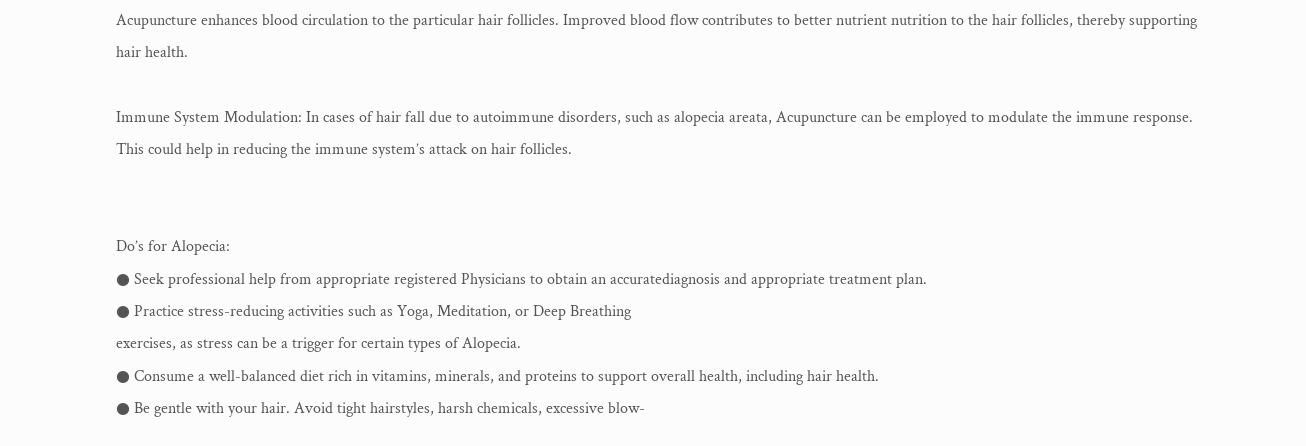Acupuncture enhances blood circulation to the particular hair follicles. Improved blood flow contributes to better nutrient nutrition to the hair follicles, thereby supporting hair health.

Immune System Modulation: In cases of hair fall due to autoimmune disorders, such as alopecia areata, Acupuncture can be employed to modulate the immune response. This could help in reducing the immune system’s attack on hair follicles.


Do’s for Alopecia:
● Seek professional help from appropriate registered Physicians to obtain an accuratediagnosis and appropriate treatment plan.
● Practice stress-reducing activities such as Yoga, Meditation, or Deep Breathing
exercises, as stress can be a trigger for certain types of Alopecia.
● Consume a well-balanced diet rich in vitamins, minerals, and proteins to support overall health, including hair health.
● Be gentle with your hair. Avoid tight hairstyles, harsh chemicals, excessive blow-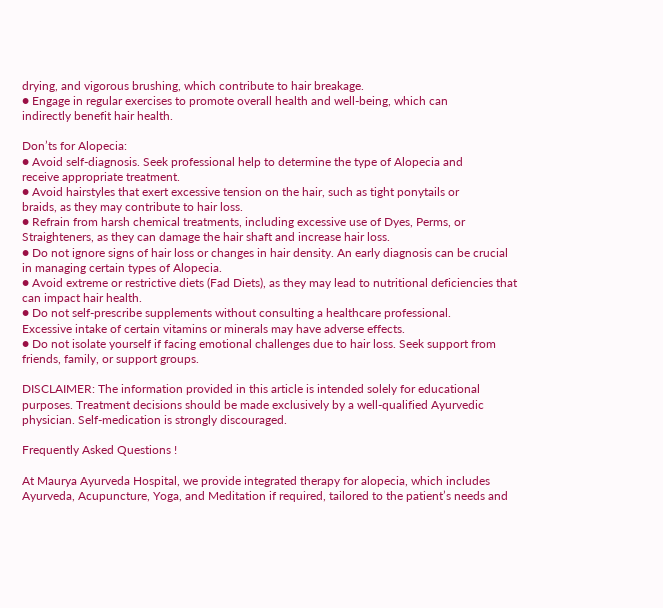drying, and vigorous brushing, which contribute to hair breakage.
● Engage in regular exercises to promote overall health and well-being, which can
indirectly benefit hair health.

Don’ts for Alopecia:
● Avoid self-diagnosis. Seek professional help to determine the type of Alopecia and
receive appropriate treatment.
● Avoid hairstyles that exert excessive tension on the hair, such as tight ponytails or
braids, as they may contribute to hair loss.
● Refrain from harsh chemical treatments, including excessive use of Dyes, Perms, or Straighteners, as they can damage the hair shaft and increase hair loss.
● Do not ignore signs of hair loss or changes in hair density. An early diagnosis can be crucial in managing certain types of Alopecia.
● Avoid extreme or restrictive diets (Fad Diets), as they may lead to nutritional deficiencies that can impact hair health.
● Do not self-prescribe supplements without consulting a healthcare professional.
Excessive intake of certain vitamins or minerals may have adverse effects.
● Do not isolate yourself if facing emotional challenges due to hair loss. Seek support from friends, family, or support groups.

DISCLAIMER: The information provided in this article is intended solely for educational purposes. Treatment decisions should be made exclusively by a well-qualified Ayurvedic physician. Self-medication is strongly discouraged.

Frequently Asked Questions !

At Maurya Ayurveda Hospital, we provide integrated therapy for alopecia, which includes Ayurveda, Acupuncture, Yoga, and Meditation if required, tailored to the patient’s needs and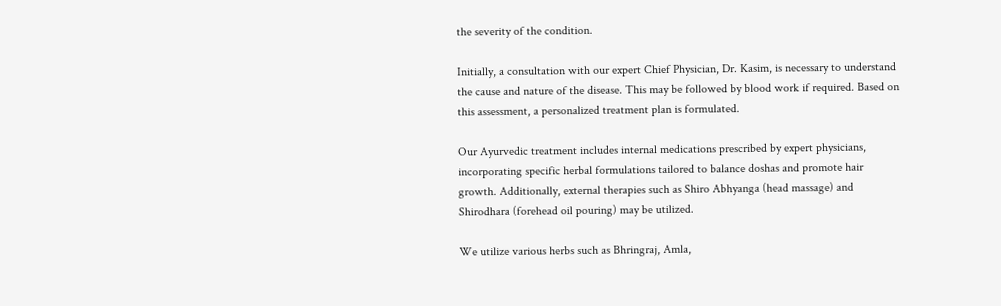the severity of the condition.

Initially, a consultation with our expert Chief Physician, Dr. Kasim, is necessary to understand the cause and nature of the disease. This may be followed by blood work if required. Based on this assessment, a personalized treatment plan is formulated.

Our Ayurvedic treatment includes internal medications prescribed by expert physicians, incorporating specific herbal formulations tailored to balance doshas and promote hair growth. Additionally, external therapies such as Shiro Abhyanga (head massage) and Shirodhara (forehead oil pouring) may be utilized.

We utilize various herbs such as Bhringraj, Amla,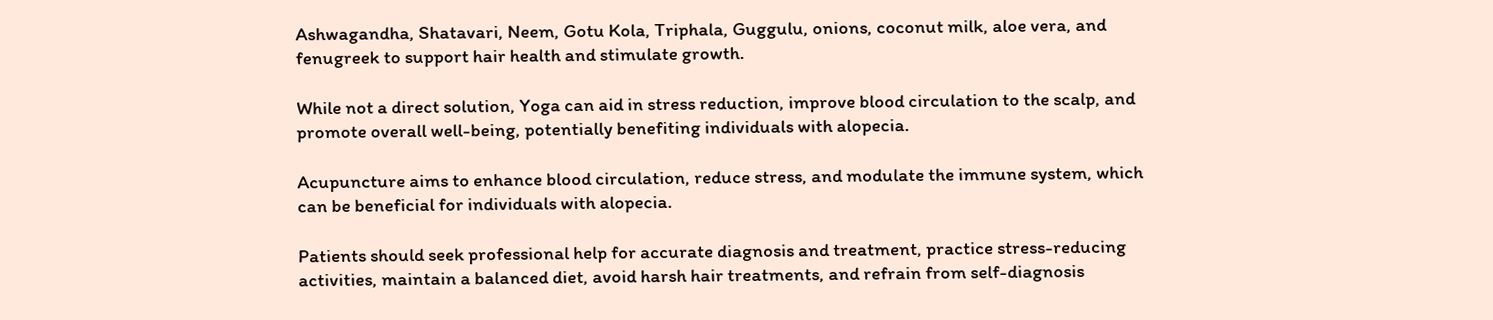Ashwagandha, Shatavari, Neem, Gotu Kola, Triphala, Guggulu, onions, coconut milk, aloe vera, and fenugreek to support hair health and stimulate growth.

While not a direct solution, Yoga can aid in stress reduction, improve blood circulation to the scalp, and promote overall well-being, potentially benefiting individuals with alopecia.

Acupuncture aims to enhance blood circulation, reduce stress, and modulate the immune system, which can be beneficial for individuals with alopecia.

Patients should seek professional help for accurate diagnosis and treatment, practice stress-reducing activities, maintain a balanced diet, avoid harsh hair treatments, and refrain from self-diagnosis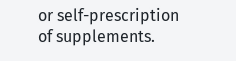or self-prescription of supplements.